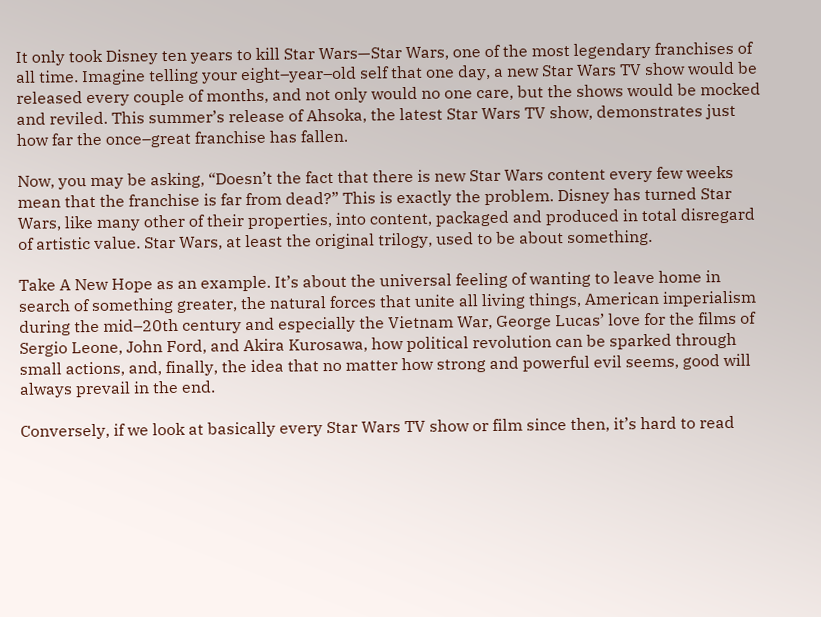It only took Disney ten years to kill Star Wars—Star Wars, one of the most legendary franchises of all time. Imagine telling your eight–year–old self that one day, a new Star Wars TV show would be released every couple of months, and not only would no one care, but the shows would be mocked and reviled. This summer’s release of Ahsoka, the latest Star Wars TV show, demonstrates just how far the once–great franchise has fallen.

Now, you may be asking, “Doesn’t the fact that there is new Star Wars content every few weeks mean that the franchise is far from dead?” This is exactly the problem. Disney has turned Star Wars, like many other of their properties, into content, packaged and produced in total disregard of artistic value. Star Wars, at least the original trilogy, used to be about something.

Take A New Hope as an example. It’s about the universal feeling of wanting to leave home in search of something greater, the natural forces that unite all living things, American imperialism during the mid–20th century and especially the Vietnam War, George Lucas’ love for the films of Sergio Leone, John Ford, and Akira Kurosawa, how political revolution can be sparked through small actions, and, finally, the idea that no matter how strong and powerful evil seems, good will always prevail in the end.

Conversely, if we look at basically every Star Wars TV show or film since then, it’s hard to read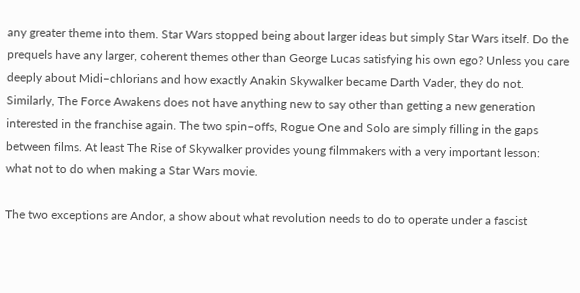any greater theme into them. Star Wars stopped being about larger ideas but simply Star Wars itself. Do the prequels have any larger, coherent themes other than George Lucas satisfying his own ego? Unless you care deeply about Midi–chlorians and how exactly Anakin Skywalker became Darth Vader, they do not. Similarly, The Force Awakens does not have anything new to say other than getting a new generation interested in the franchise again. The two spin–offs, Rogue One and Solo are simply filling in the gaps between films. At least The Rise of Skywalker provides young filmmakers with a very important lesson: what not to do when making a Star Wars movie.

The two exceptions are Andor, a show about what revolution needs to do to operate under a fascist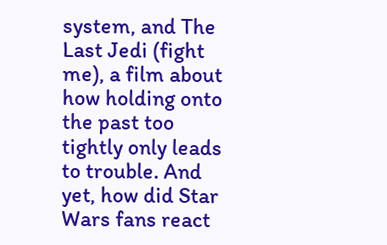system, and The Last Jedi (fight me), a film about how holding onto the past too tightly only leads to trouble. And yet, how did Star Wars fans react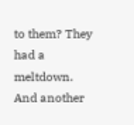to them? They had a meltdown. And another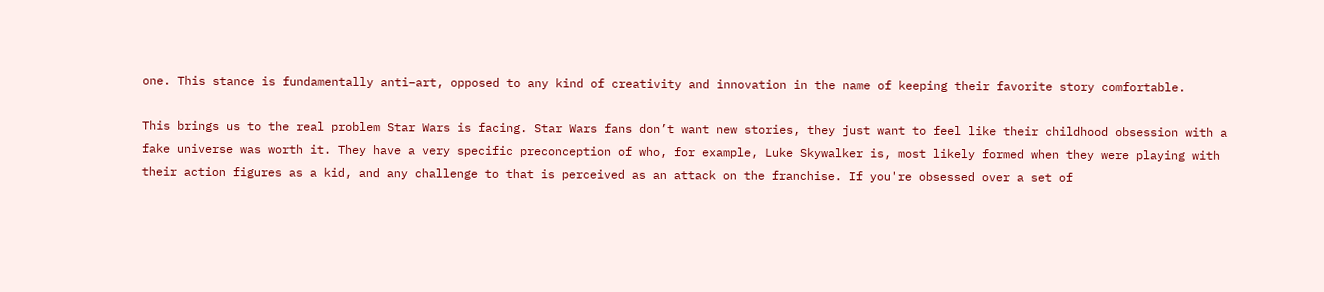one. This stance is fundamentally anti–art, opposed to any kind of creativity and innovation in the name of keeping their favorite story comfortable.

This brings us to the real problem Star Wars is facing. Star Wars fans don’t want new stories, they just want to feel like their childhood obsession with a fake universe was worth it. They have a very specific preconception of who, for example, Luke Skywalker is, most likely formed when they were playing with their action figures as a kid, and any challenge to that is perceived as an attack on the franchise. If you're obsessed over a set of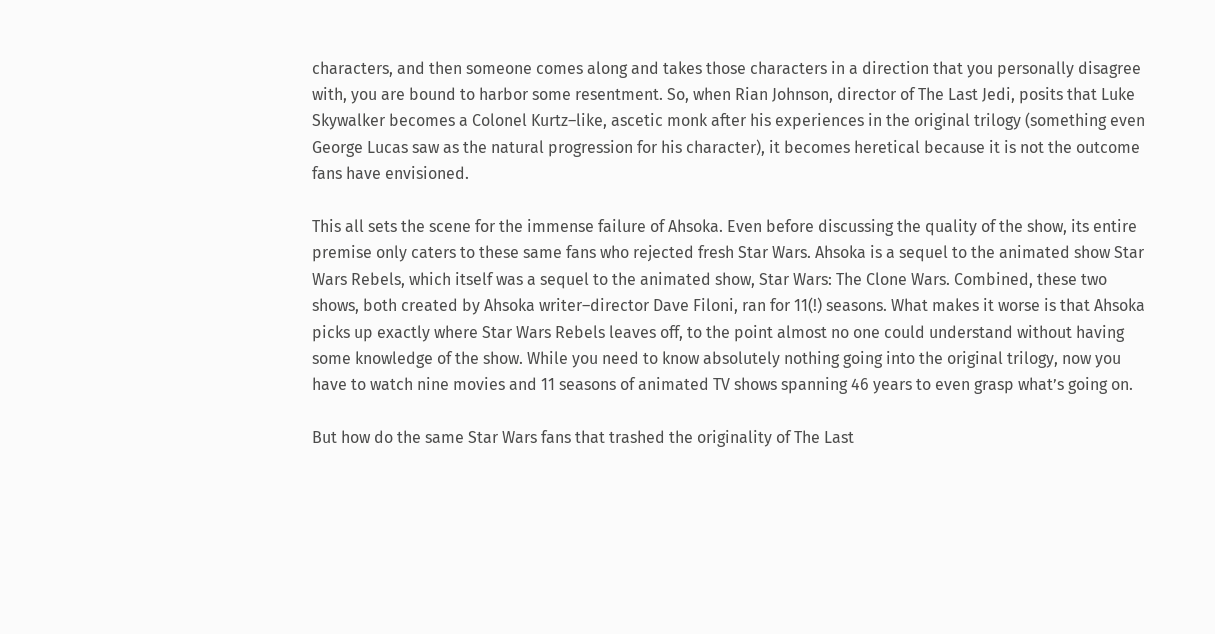characters, and then someone comes along and takes those characters in a direction that you personally disagree with, you are bound to harbor some resentment. So, when Rian Johnson, director of The Last Jedi, posits that Luke Skywalker becomes a Colonel Kurtz–like, ascetic monk after his experiences in the original trilogy (something even George Lucas saw as the natural progression for his character), it becomes heretical because it is not the outcome fans have envisioned.

This all sets the scene for the immense failure of Ahsoka. Even before discussing the quality of the show, its entire premise only caters to these same fans who rejected fresh Star Wars. Ahsoka is a sequel to the animated show Star Wars Rebels, which itself was a sequel to the animated show, Star Wars: The Clone Wars. Combined, these two shows, both created by Ahsoka writer–director Dave Filoni, ran for 11(!) seasons. What makes it worse is that Ahsoka picks up exactly where Star Wars Rebels leaves off, to the point almost no one could understand without having some knowledge of the show. While you need to know absolutely nothing going into the original trilogy, now you have to watch nine movies and 11 seasons of animated TV shows spanning 46 years to even grasp what’s going on.

But how do the same Star Wars fans that trashed the originality of The Last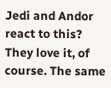Jedi and Andor react to this? They love it, of course. The same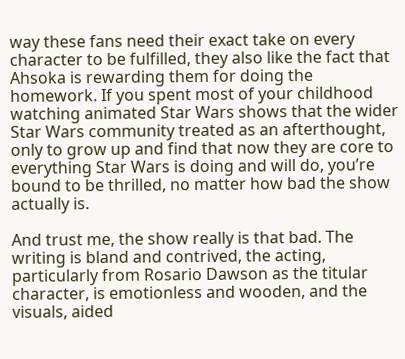way these fans need their exact take on every character to be fulfilled, they also like the fact that Ahsoka is rewarding them for doing the homework. If you spent most of your childhood watching animated Star Wars shows that the wider Star Wars community treated as an afterthought, only to grow up and find that now they are core to everything Star Wars is doing and will do, you’re bound to be thrilled, no matter how bad the show actually is.

And trust me, the show really is that bad. The writing is bland and contrived, the acting, particularly from Rosario Dawson as the titular character, is emotionless and wooden, and the visuals, aided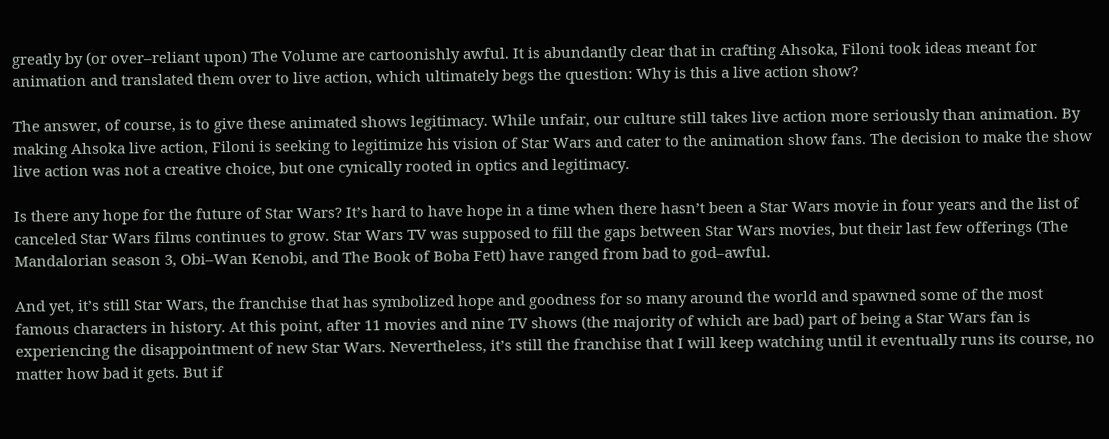greatly by (or over–reliant upon) The Volume are cartoonishly awful. It is abundantly clear that in crafting Ahsoka, Filoni took ideas meant for animation and translated them over to live action, which ultimately begs the question: Why is this a live action show?

The answer, of course, is to give these animated shows legitimacy. While unfair, our culture still takes live action more seriously than animation. By making Ahsoka live action, Filoni is seeking to legitimize his vision of Star Wars and cater to the animation show fans. The decision to make the show live action was not a creative choice, but one cynically rooted in optics and legitimacy.

Is there any hope for the future of Star Wars? It’s hard to have hope in a time when there hasn’t been a Star Wars movie in four years and the list of canceled Star Wars films continues to grow. Star Wars TV was supposed to fill the gaps between Star Wars movies, but their last few offerings (The Mandalorian season 3, Obi–Wan Kenobi, and The Book of Boba Fett) have ranged from bad to god–awful.

And yet, it’s still Star Wars, the franchise that has symbolized hope and goodness for so many around the world and spawned some of the most famous characters in history. At this point, after 11 movies and nine TV shows (the majority of which are bad) part of being a Star Wars fan is experiencing the disappointment of new Star Wars. Nevertheless, it’s still the franchise that I will keep watching until it eventually runs its course, no matter how bad it gets. But if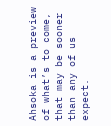Ahsoka is a preview of what’s to come, that may be sooner than any of us expect.